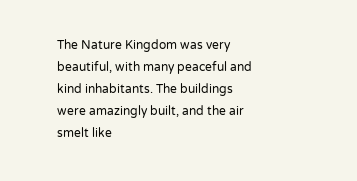The Nature Kingdom was very beautiful, with many peaceful and kind inhabitants. The buildings were amazingly built, and the air smelt like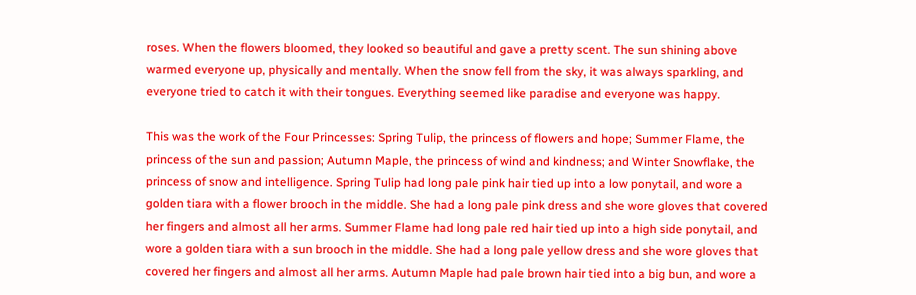roses. When the flowers bloomed, they looked so beautiful and gave a pretty scent. The sun shining above warmed everyone up, physically and mentally. When the snow fell from the sky, it was always sparkling, and everyone tried to catch it with their tongues. Everything seemed like paradise and everyone was happy.

This was the work of the Four Princesses: Spring Tulip, the princess of flowers and hope; Summer Flame, the princess of the sun and passion; Autumn Maple, the princess of wind and kindness; and Winter Snowflake, the princess of snow and intelligence. Spring Tulip had long pale pink hair tied up into a low ponytail, and wore a golden tiara with a flower brooch in the middle. She had a long pale pink dress and she wore gloves that covered her fingers and almost all her arms. Summer Flame had long pale red hair tied up into a high side ponytail, and wore a golden tiara with a sun brooch in the middle. She had a long pale yellow dress and she wore gloves that covered her fingers and almost all her arms. Autumn Maple had pale brown hair tied into a big bun, and wore a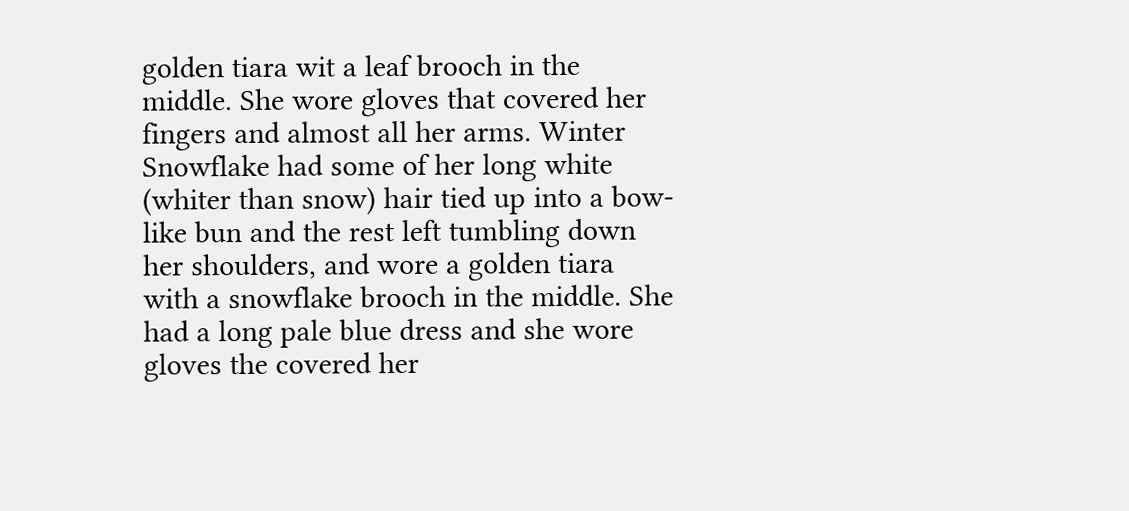golden tiara wit a leaf brooch in the middle. She wore gloves that covered her fingers and almost all her arms. Winter Snowflake had some of her long white (whiter than snow) hair tied up into a bow-like bun and the rest left tumbling down her shoulders, and wore a golden tiara with a snowflake brooch in the middle. She had a long pale blue dress and she wore gloves the covered her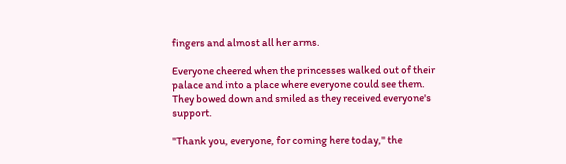fingers and almost all her arms.

Everyone cheered when the princesses walked out of their palace and into a place where everyone could see them. They bowed down and smiled as they received everyone's support.

"Thank you, everyone, for coming here today," the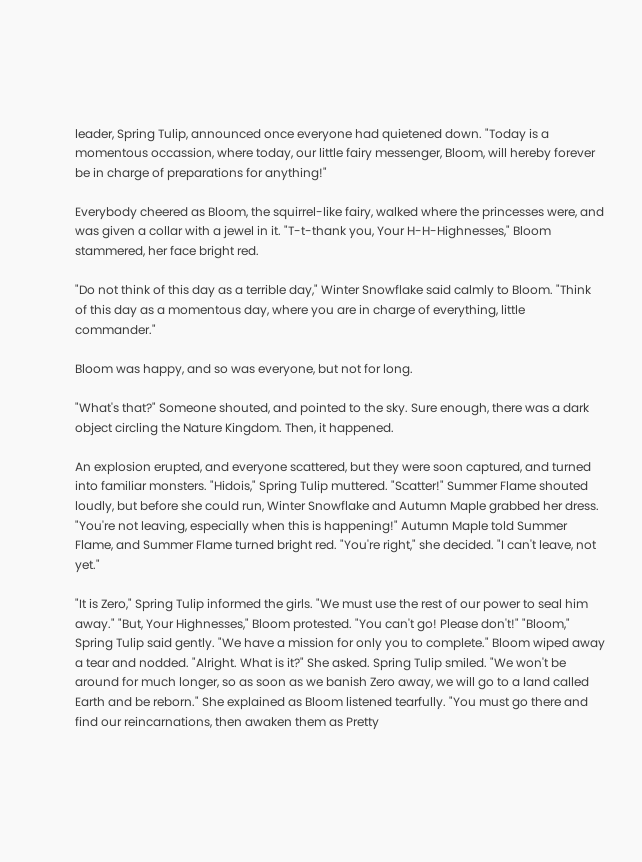leader, Spring Tulip, announced once everyone had quietened down. "Today is a momentous occassion, where today, our little fairy messenger, Bloom, will hereby forever be in charge of preparations for anything!"

Everybody cheered as Bloom, the squirrel-like fairy, walked where the princesses were, and was given a collar with a jewel in it. "T-t-thank you, Your H-H-Highnesses," Bloom stammered, her face bright red.

"Do not think of this day as a terrible day," Winter Snowflake said calmly to Bloom. "Think of this day as a momentous day, where you are in charge of everything, little commander."

Bloom was happy, and so was everyone, but not for long.

"What's that?" Someone shouted, and pointed to the sky. Sure enough, there was a dark object circling the Nature Kingdom. Then, it happened.

An explosion erupted, and everyone scattered, but they were soon captured, and turned into familiar monsters. "Hidois," Spring Tulip muttered. "Scatter!" Summer Flame shouted loudly, but before she could run, Winter Snowflake and Autumn Maple grabbed her dress. "You're not leaving, especially when this is happening!" Autumn Maple told Summer Flame, and Summer Flame turned bright red. "You're right," she decided. "I can't leave, not yet."

"It is Zero," Spring Tulip informed the girls. "We must use the rest of our power to seal him away." "But, Your Highnesses," Bloom protested. "You can't go! Please don't!" "Bloom," Spring Tulip said gently. "We have a mission for only you to complete." Bloom wiped away a tear and nodded. "Alright. What is it?" She asked. Spring Tulip smiled. "We won't be around for much longer, so as soon as we banish Zero away, we will go to a land called Earth and be reborn." She explained as Bloom listened tearfully. "You must go there and find our reincarnations, then awaken them as Pretty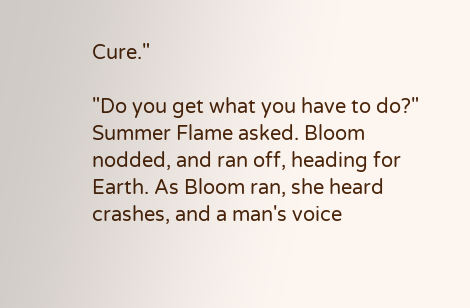Cure."

"Do you get what you have to do?" Summer Flame asked. Bloom nodded, and ran off, heading for Earth. As Bloom ran, she heard crashes, and a man's voice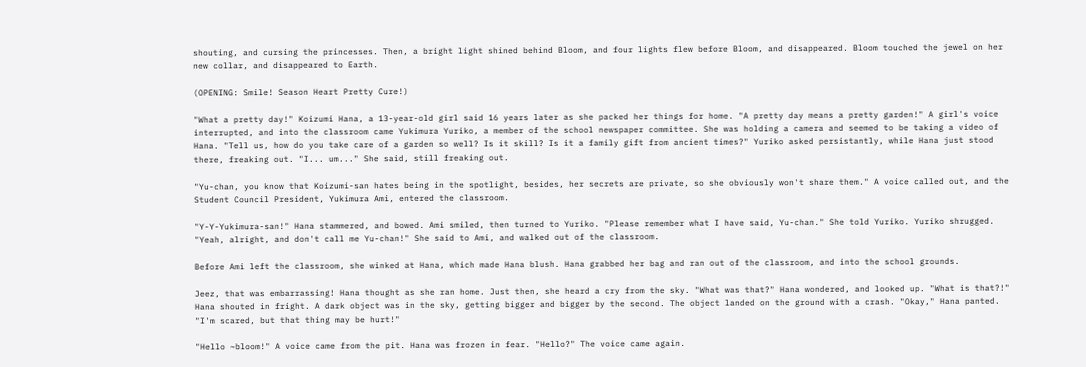shouting, and cursing the princesses. Then, a bright light shined behind Bloom, and four lights flew before Bloom, and disappeared. Bloom touched the jewel on her new collar, and disappeared to Earth.

(OPENING: Smile! Season Heart Pretty Cure!)

"What a pretty day!" Koizumi Hana, a 13-year-old girl said 16 years later as she packed her things for home. "A pretty day means a pretty garden!" A girl's voice interrupted, and into the classroom came Yukimura Yuriko, a member of the school newspaper committee. She was holding a camera and seemed to be taking a video of Hana. "Tell us, how do you take care of a garden so well? Is it skill? Is it a family gift from ancient times?" Yuriko asked persistantly, while Hana just stood there, freaking out. "I... um..." She said, still freaking out.

"Yu-chan, you know that Koizumi-san hates being in the spotlight, besides, her secrets are private, so she obviously won't share them." A voice called out, and the Student Council President, Yukimura Ami, entered the classroom.

"Y-Y-Yukimura-san!" Hana stammered, and bowed. Ami smiled, then turned to Yuriko. "Please remember what I have said, Yu-chan." She told Yuriko. Yuriko shrugged. "Yeah, alright, and don't call me Yu-chan!" She said to Ami, and walked out of the classroom.

Before Ami left the classroom, she winked at Hana, which made Hana blush. Hana grabbed her bag and ran out of the classroom, and into the school grounds.

Jeez, that was embarrassing! Hana thought as she ran home. Just then, she heard a cry from the sky. "What was that?" Hana wondered, and looked up. "What is that?!" Hana shouted in fright. A dark object was in the sky, getting bigger and bigger by the second. The object landed on the ground with a crash. "Okay," Hana panted. "I'm scared, but that thing may be hurt!"

"Hello ~bloom!" A voice came from the pit. Hana was frozen in fear. "Hello?" The voice came again.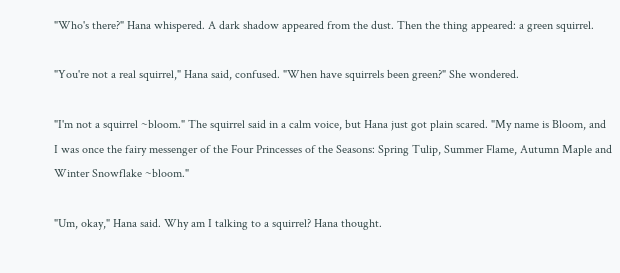"Who's there?" Hana whispered. A dark shadow appeared from the dust. Then the thing appeared: a green squirrel.

"You're not a real squirrel," Hana said, confused. "When have squirrels been green?" She wondered.

"I'm not a squirrel ~bloom." The squirrel said in a calm voice, but Hana just got plain scared. "My name is Bloom, and I was once the fairy messenger of the Four Princesses of the Seasons: Spring Tulip, Summer Flame, Autumn Maple and Winter Snowflake ~bloom."

"Um, okay," Hana said. Why am I talking to a squirrel? Hana thought.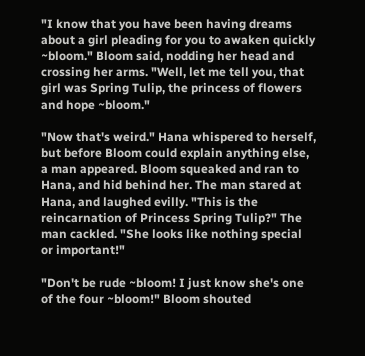"I know that you have been having dreams about a girl pleading for you to awaken quickly ~bloom." Bloom said, nodding her head and crossing her arms. "Well, let me tell you, that girl was Spring Tulip, the princess of flowers and hope ~bloom."

"Now that's weird." Hana whispered to herself, but before Bloom could explain anything else, a man appeared. Bloom squeaked and ran to Hana, and hid behind her. The man stared at Hana, and laughed evilly. "This is the reincarnation of Princess Spring Tulip?" The man cackled. "She looks like nothing special or important!"

"Don't be rude ~bloom! I just know she's one of the four ~bloom!" Bloom shouted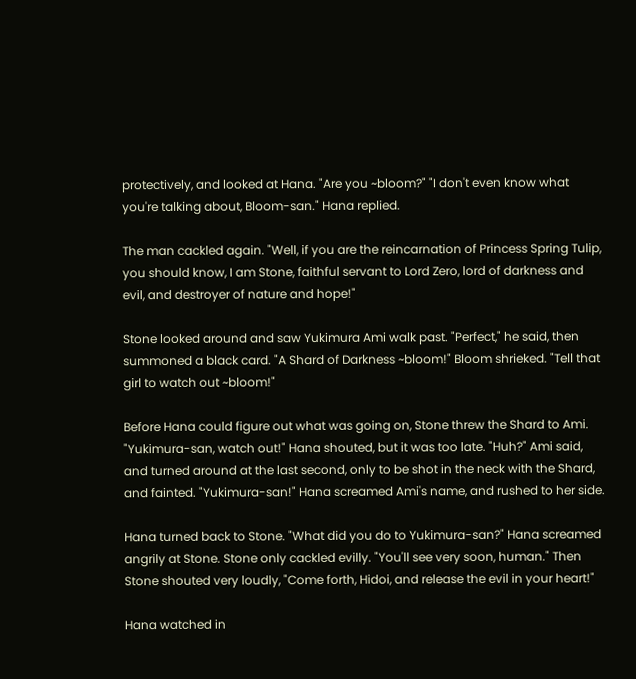protectively, and looked at Hana. "Are you ~bloom?" "I don't even know what you're talking about, Bloom-san." Hana replied.

The man cackled again. "Well, if you are the reincarnation of Princess Spring Tulip, you should know, I am Stone, faithful servant to Lord Zero, lord of darkness and evil, and destroyer of nature and hope!"

Stone looked around and saw Yukimura Ami walk past. "Perfect," he said, then summoned a black card. "A Shard of Darkness ~bloom!" Bloom shrieked. "Tell that girl to watch out ~bloom!"

Before Hana could figure out what was going on, Stone threw the Shard to Ami. "Yukimura-san, watch out!" Hana shouted, but it was too late. "Huh?" Ami said, and turned around at the last second, only to be shot in the neck with the Shard, and fainted. "Yukimura-san!" Hana screamed Ami's name, and rushed to her side.

Hana turned back to Stone. "What did you do to Yukimura-san?" Hana screamed angrily at Stone. Stone only cackled evilly. "You'll see very soon, human." Then Stone shouted very loudly, "Come forth, Hidoi, and release the evil in your heart!"

Hana watched in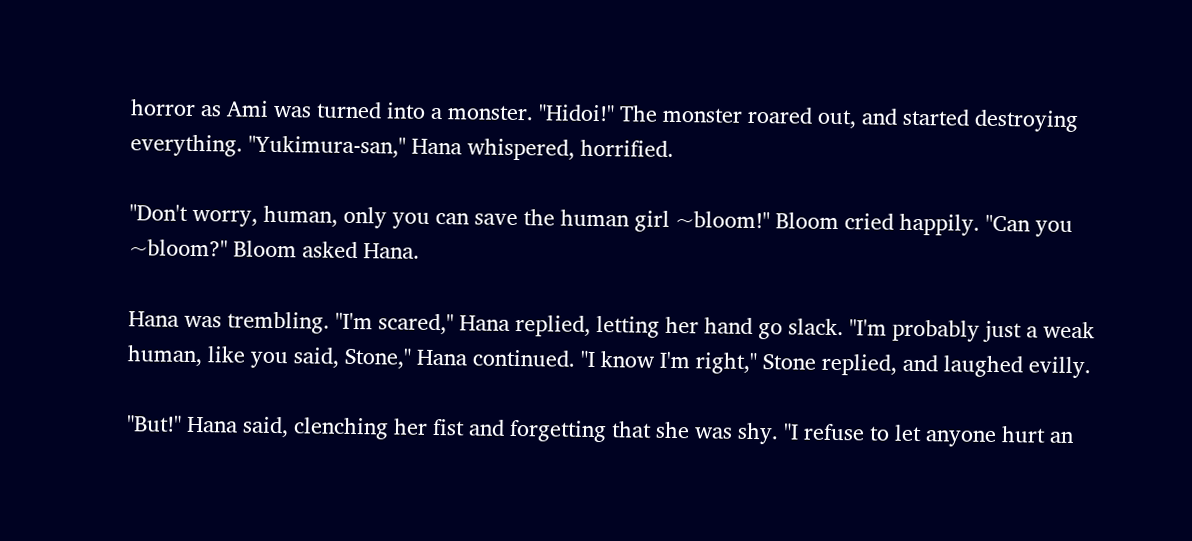horror as Ami was turned into a monster. "Hidoi!" The monster roared out, and started destroying everything. "Yukimura-san," Hana whispered, horrified.

"Don't worry, human, only you can save the human girl ~bloom!" Bloom cried happily. "Can you ~bloom?" Bloom asked Hana.

Hana was trembling. "I'm scared," Hana replied, letting her hand go slack. "I'm probably just a weak human, like you said, Stone," Hana continued. "I know I'm right," Stone replied, and laughed evilly.

"But!" Hana said, clenching her fist and forgetting that she was shy. "I refuse to let anyone hurt an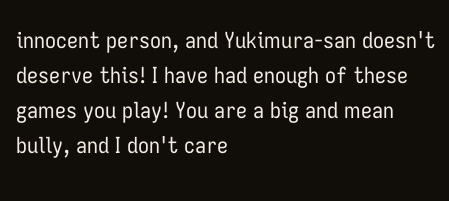innocent person, and Yukimura-san doesn't deserve this! I have had enough of these games you play! You are a big and mean bully, and I don't care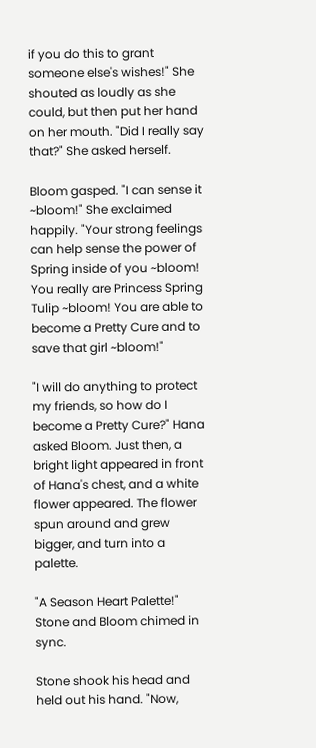if you do this to grant someone else's wishes!" She shouted as loudly as she could, but then put her hand on her mouth. "Did I really say that?" She asked herself.

Bloom gasped. "I can sense it ~bloom!" She exclaimed happily. "Your strong feelings can help sense the power of Spring inside of you ~bloom! You really are Princess Spring Tulip ~bloom! You are able to become a Pretty Cure and to save that girl ~bloom!"

"I will do anything to protect my friends, so how do I become a Pretty Cure?" Hana asked Bloom. Just then, a bright light appeared in front of Hana's chest, and a white flower appeared. The flower spun around and grew bigger, and turn into a palette.

"A Season Heart Palette!" Stone and Bloom chimed in sync.

Stone shook his head and held out his hand. "Now,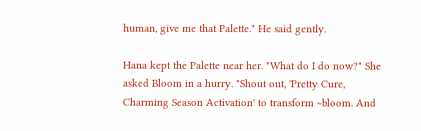human, give me that Palette." He said gently.

Hana kept the Palette near her. "What do I do now?" She asked Bloom in a hurry. "Shout out, 'Pretty Cure, Charming Season Activation' to transform ~bloom. And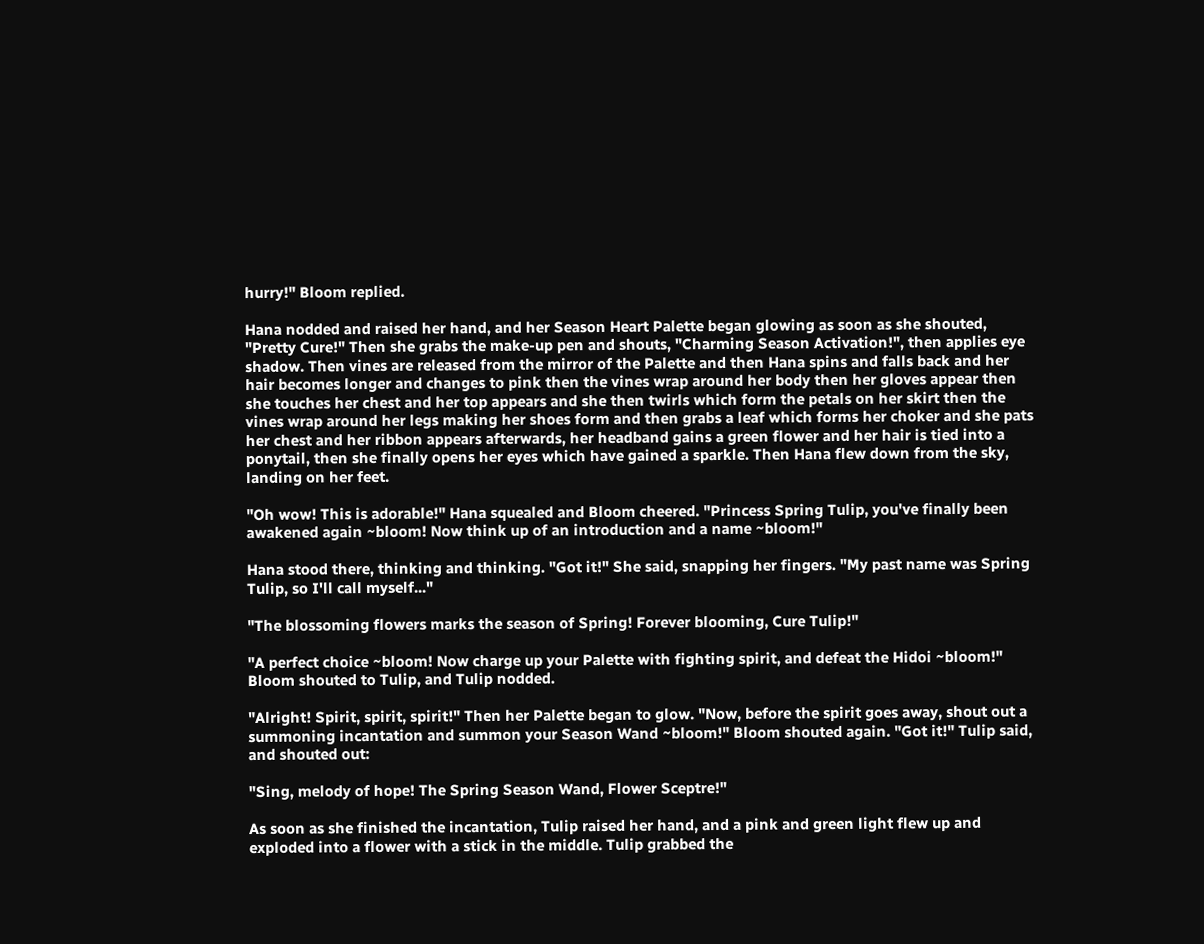hurry!" Bloom replied.

Hana nodded and raised her hand, and her Season Heart Palette began glowing as soon as she shouted, "Pretty Cure!" Then she grabs the make-up pen and shouts, "Charming Season Activation!", then applies eye shadow. Then vines are released from the mirror of the Palette and then Hana spins and falls back and her hair becomes longer and changes to pink then the vines wrap around her body then her gloves appear then she touches her chest and her top appears and she then twirls which form the petals on her skirt then the vines wrap around her legs making her shoes form and then grabs a leaf which forms her choker and she pats her chest and her ribbon appears afterwards, her headband gains a green flower and her hair is tied into a ponytail, then she finally opens her eyes which have gained a sparkle. Then Hana flew down from the sky, landing on her feet.

"Oh wow! This is adorable!" Hana squealed and Bloom cheered. "Princess Spring Tulip, you've finally been awakened again ~bloom! Now think up of an introduction and a name ~bloom!"

Hana stood there, thinking and thinking. "Got it!" She said, snapping her fingers. "My past name was Spring Tulip, so I'll call myself..."

"The blossoming flowers marks the season of Spring! Forever blooming, Cure Tulip!"

"A perfect choice ~bloom! Now charge up your Palette with fighting spirit, and defeat the Hidoi ~bloom!" Bloom shouted to Tulip, and Tulip nodded.

"Alright! Spirit, spirit, spirit!" Then her Palette began to glow. "Now, before the spirit goes away, shout out a summoning incantation and summon your Season Wand ~bloom!" Bloom shouted again. "Got it!" Tulip said, and shouted out:

"Sing, melody of hope! The Spring Season Wand, Flower Sceptre!"

As soon as she finished the incantation, Tulip raised her hand, and a pink and green light flew up and exploded into a flower with a stick in the middle. Tulip grabbed the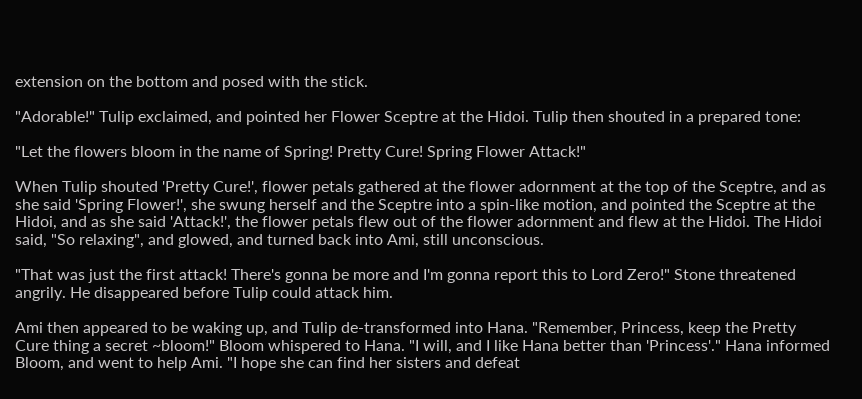extension on the bottom and posed with the stick.

"Adorable!" Tulip exclaimed, and pointed her Flower Sceptre at the Hidoi. Tulip then shouted in a prepared tone:

"Let the flowers bloom in the name of Spring! Pretty Cure! Spring Flower Attack!"

When Tulip shouted 'Pretty Cure!', flower petals gathered at the flower adornment at the top of the Sceptre, and as she said 'Spring Flower!', she swung herself and the Sceptre into a spin-like motion, and pointed the Sceptre at the Hidoi, and as she said 'Attack!', the flower petals flew out of the flower adornment and flew at the Hidoi. The Hidoi said, "So relaxing", and glowed, and turned back into Ami, still unconscious.

"That was just the first attack! There's gonna be more and I'm gonna report this to Lord Zero!" Stone threatened angrily. He disappeared before Tulip could attack him.

Ami then appeared to be waking up, and Tulip de-transformed into Hana. "Remember, Princess, keep the Pretty Cure thing a secret ~bloom!" Bloom whispered to Hana. "I will, and I like Hana better than 'Princess'." Hana informed Bloom, and went to help Ami. "I hope she can find her sisters and defeat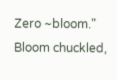Zero ~bloom." Bloom chuckled,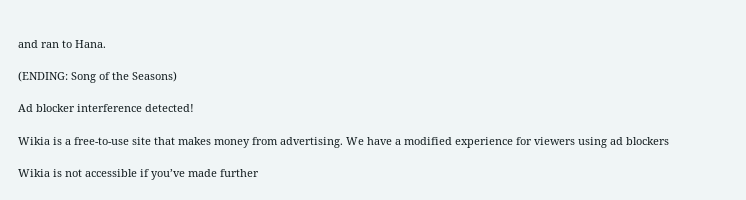and ran to Hana.

(ENDING: Song of the Seasons)

Ad blocker interference detected!

Wikia is a free-to-use site that makes money from advertising. We have a modified experience for viewers using ad blockers

Wikia is not accessible if you’ve made further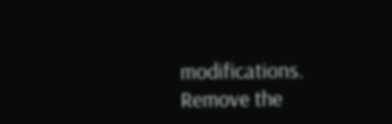modifications. Remove the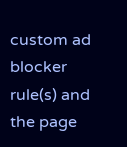custom ad blocker rule(s) and the page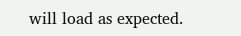will load as expected.